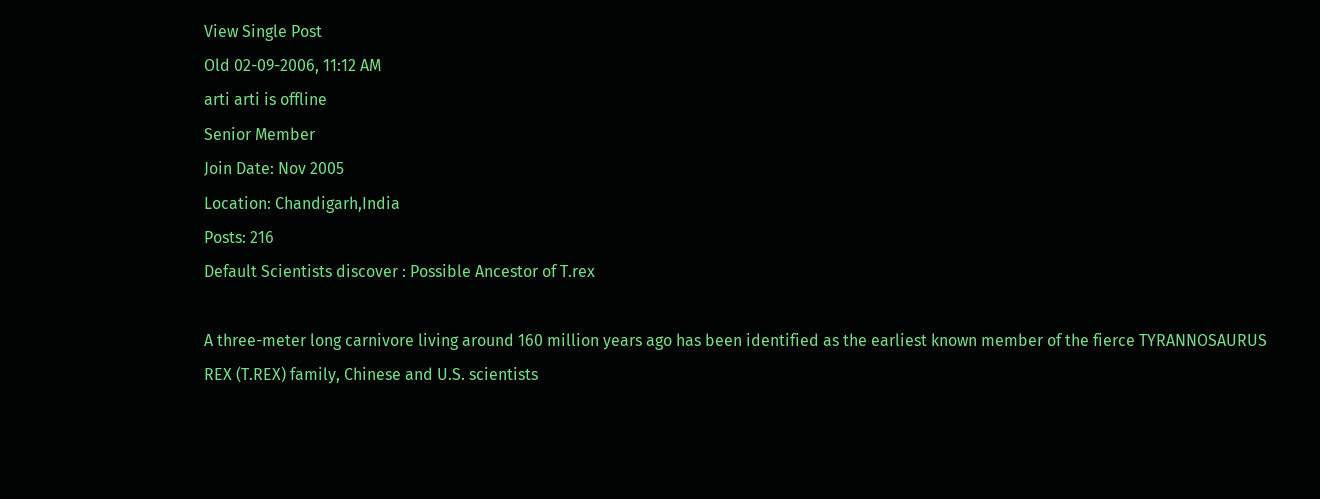View Single Post
Old 02-09-2006, 11:12 AM
arti arti is offline
Senior Member
Join Date: Nov 2005
Location: Chandigarh,India
Posts: 216
Default Scientists discover : Possible Ancestor of T.rex

A three-meter long carnivore living around 160 million years ago has been identified as the earliest known member of the fierce TYRANNOSAURUS REX (T.REX) family, Chinese and U.S. scientists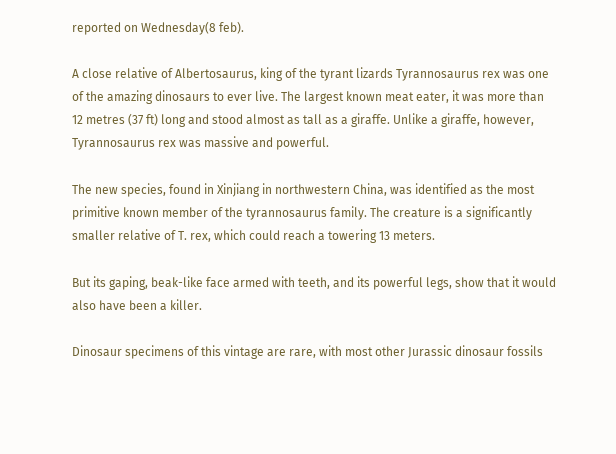reported on Wednesday(8 feb).

A close relative of Albertosaurus, king of the tyrant lizards Tyrannosaurus rex was one of the amazing dinosaurs to ever live. The largest known meat eater, it was more than 12 metres (37 ft) long and stood almost as tall as a giraffe. Unlike a giraffe, however, Tyrannosaurus rex was massive and powerful.

The new species, found in Xinjiang in northwestern China, was identified as the most primitive known member of the tyrannosaurus family. The creature is a significantly smaller relative of T. rex, which could reach a towering 13 meters.

But its gaping, beak-like face armed with teeth, and its powerful legs, show that it would also have been a killer.

Dinosaur specimens of this vintage are rare, with most other Jurassic dinosaur fossils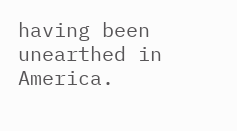having been unearthed in America.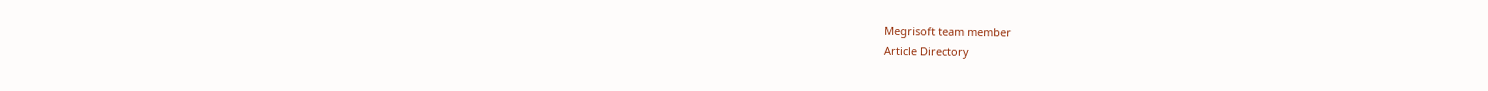Megrisoft team member
Article Directory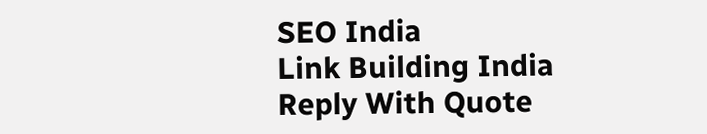SEO India
Link Building India
Reply With Quote